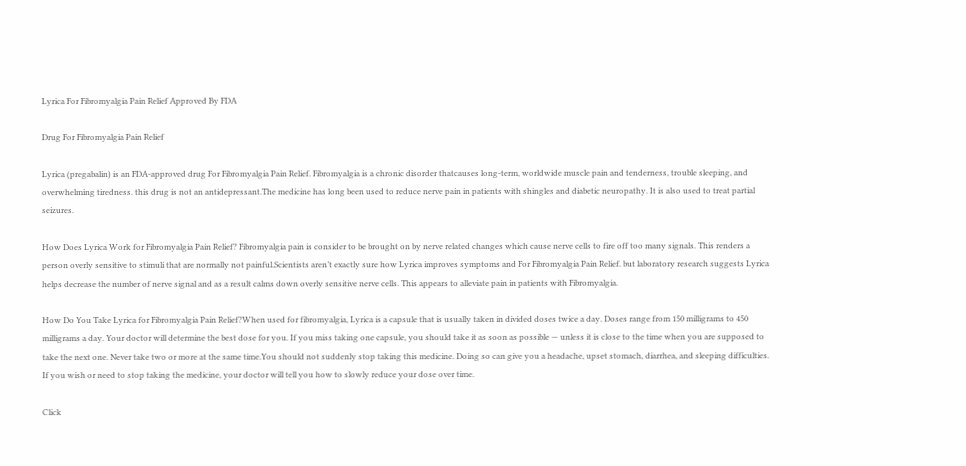Lyrica For Fibromyalgia Pain Relief Approved By FDA

Drug For Fibromyalgia Pain Relief

Lyrica (pregabalin) is an FDA-approved drug For Fibromyalgia Pain Relief. Fibromyalgia is a chronic disorder thatcauses long-term, worldwide muscle pain and tenderness, trouble sleeping, and overwhelming tiredness. this drug is not an antidepressant.The medicine has long been used to reduce nerve pain in patients with shingles and diabetic neuropathy. It is also used to treat partial seizures.

How Does Lyrica Work for Fibromyalgia Pain Relief? Fibromyalgia pain is consider to be brought on by nerve related changes which cause nerve cells to fire off too many signals. This renders a person overly sensitive to stimuli that are normally not painful.Scientists aren’t exactly sure how Lyrica improves symptoms and For Fibromyalgia Pain Relief. but laboratory research suggests Lyrica helps decrease the number of nerve signal and as a result calms down overly sensitive nerve cells. This appears to alleviate pain in patients with Fibromyalgia.

How Do You Take Lyrica for Fibromyalgia Pain Relief?When used for fibromyalgia, Lyrica is a capsule that is usually taken in divided doses twice a day. Doses range from 150 milligrams to 450 milligrams a day. Your doctor will determine the best dose for you. If you miss taking one capsule, you should take it as soon as possible — unless it is close to the time when you are supposed to take the next one. Never take two or more at the same time.You should not suddenly stop taking this medicine. Doing so can give you a headache, upset stomach, diarrhea, and sleeping difficulties. If you wish or need to stop taking the medicine, your doctor will tell you how to slowly reduce your dose over time.

Click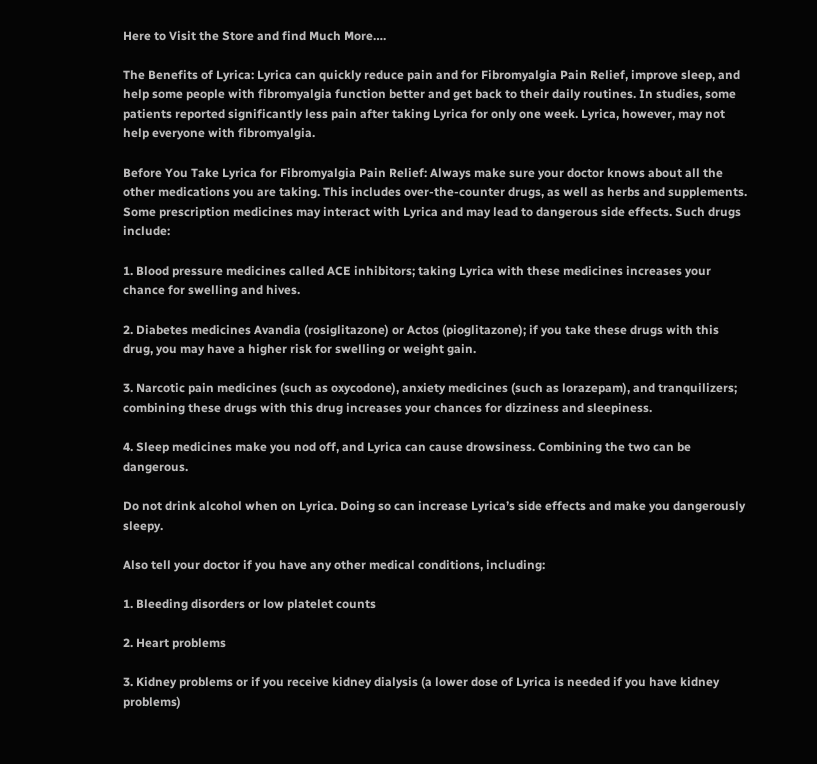Here to Visit the Store and find Much More….

The Benefits of Lyrica: Lyrica can quickly reduce pain and for Fibromyalgia Pain Relief, improve sleep, and help some people with fibromyalgia function better and get back to their daily routines. In studies, some patients reported significantly less pain after taking Lyrica for only one week. Lyrica, however, may not help everyone with fibromyalgia.

Before You Take Lyrica for Fibromyalgia Pain Relief: Always make sure your doctor knows about all the other medications you are taking. This includes over-the-counter drugs, as well as herbs and supplements. Some prescription medicines may interact with Lyrica and may lead to dangerous side effects. Such drugs include:

1. Blood pressure medicines called ACE inhibitors; taking Lyrica with these medicines increases your chance for swelling and hives.

2. Diabetes medicines Avandia (rosiglitazone) or Actos (pioglitazone); if you take these drugs with this drug, you may have a higher risk for swelling or weight gain.

3. Narcotic pain medicines (such as oxycodone), anxiety medicines (such as lorazepam), and tranquilizers; combining these drugs with this drug increases your chances for dizziness and sleepiness.

4. Sleep medicines make you nod off, and Lyrica can cause drowsiness. Combining the two can be dangerous.

Do not drink alcohol when on Lyrica. Doing so can increase Lyrica’s side effects and make you dangerously sleepy.

Also tell your doctor if you have any other medical conditions, including:

1. Bleeding disorders or low platelet counts

2. Heart problems

3. Kidney problems or if you receive kidney dialysis (a lower dose of Lyrica is needed if you have kidney problems)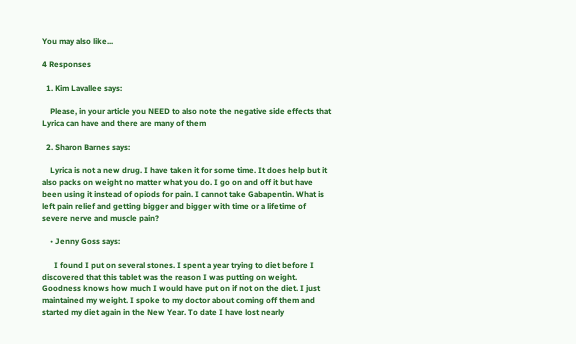You may also like...

4 Responses

  1. Kim Lavallee says:

    Please, in your article you NEED to also note the negative side effects that Lyrica can have and there are many of them

  2. Sharon Barnes says:

    Lyrica is not a new drug. I have taken it for some time. It does help but it also packs on weight no matter what you do. I go on and off it but have been using it instead of opiods for pain. I cannot take Gabapentin. What is left pain relief and getting bigger and bigger with time or a lifetime of severe nerve and muscle pain?

    • Jenny Goss says:

      I found I put on several stones. I spent a year trying to diet before I discovered that this tablet was the reason I was putting on weight. Goodness knows how much I would have put on if not on the diet. I just maintained my weight. I spoke to my doctor about coming off them and started my diet again in the New Year. To date I have lost nearly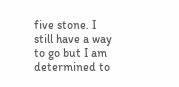five stone. I still have a way to go but I am determined to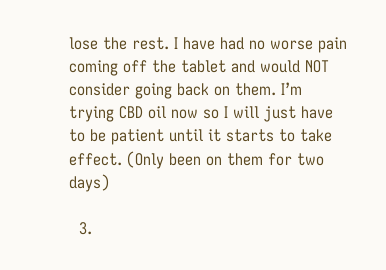lose the rest. I have had no worse pain coming off the tablet and would NOT consider going back on them. I’m trying CBD oil now so I will just have to be patient until it starts to take effect. (Only been on them for two days)

  3.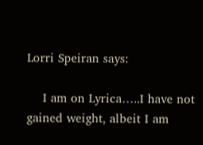Lorri Speiran says:

    I am on Lyrica…..I have not gained weight, albeit I am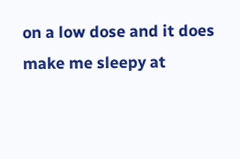on a low dose and it does make me sleepy at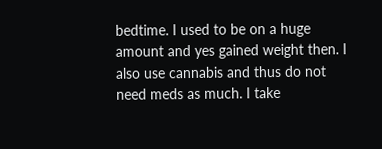bedtime. I used to be on a huge amount and yes gained weight then. I also use cannabis and thus do not need meds as much. I take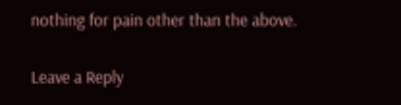nothing for pain other than the above.

Leave a Reply